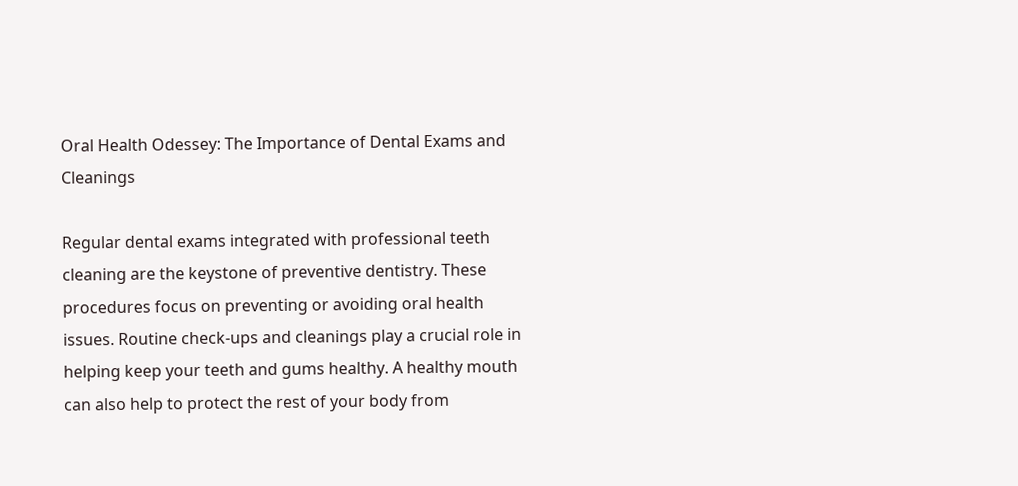Oral Health Odessey: The Importance of Dental Exams and Cleanings

Regular dental exams integrated with professional teeth cleaning are the keystone of preventive dentistry. These procedures focus on preventing or avoiding oral health issues. Routine check-ups and cleanings play a crucial role in helping keep your teeth and gums healthy. A healthy mouth can also help to protect the rest of your body from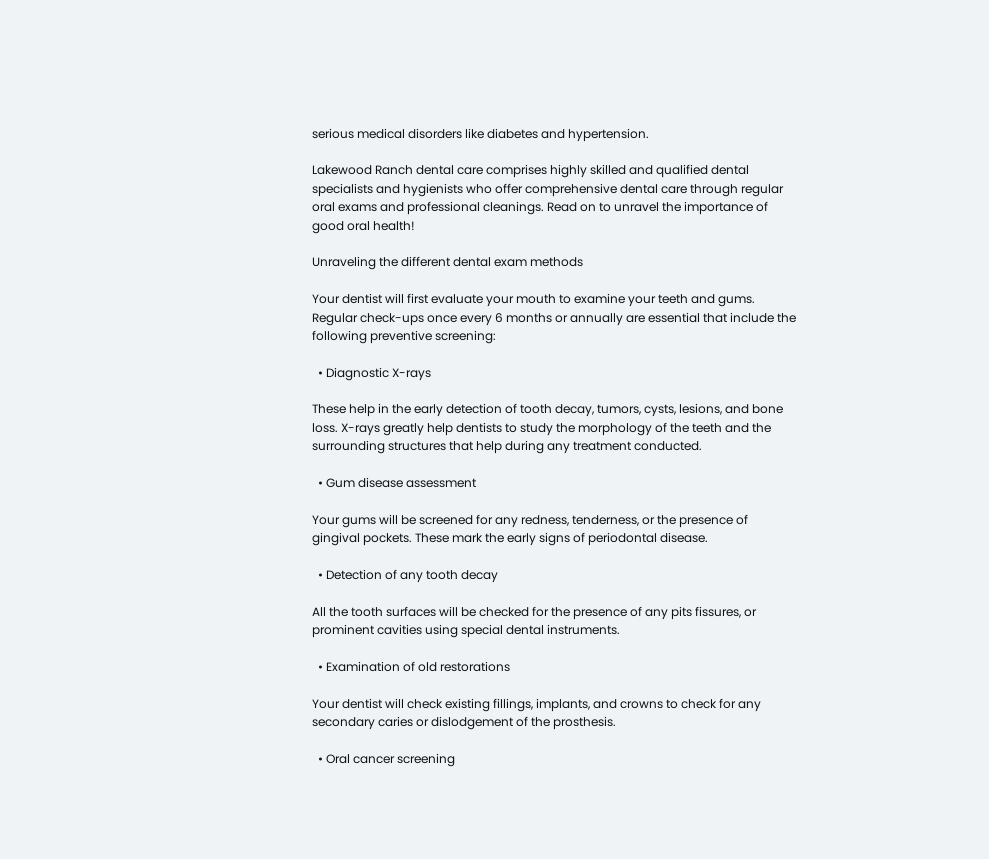serious medical disorders like diabetes and hypertension.

Lakewood Ranch dental care comprises highly skilled and qualified dental specialists and hygienists who offer comprehensive dental care through regular oral exams and professional cleanings. Read on to unravel the importance of good oral health!

Unraveling the different dental exam methods

Your dentist will first evaluate your mouth to examine your teeth and gums. Regular check-ups once every 6 months or annually are essential that include the following preventive screening:

  • Diagnostic X-rays

These help in the early detection of tooth decay, tumors, cysts, lesions, and bone loss. X-rays greatly help dentists to study the morphology of the teeth and the surrounding structures that help during any treatment conducted.

  • Gum disease assessment

Your gums will be screened for any redness, tenderness, or the presence of gingival pockets. These mark the early signs of periodontal disease.

  • Detection of any tooth decay

All the tooth surfaces will be checked for the presence of any pits fissures, or prominent cavities using special dental instruments.

  • Examination of old restorations

Your dentist will check existing fillings, implants, and crowns to check for any secondary caries or dislodgement of the prosthesis.

  • Oral cancer screening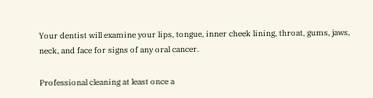Your dentist will examine your lips, tongue, inner cheek lining, throat, gums, jaws, neck, and face for signs of any oral cancer.

Professional cleaning at least once a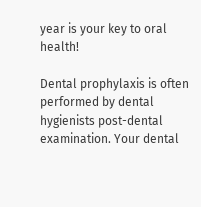year is your key to oral health!

Dental prophylaxis is often performed by dental hygienists post-dental examination. Your dental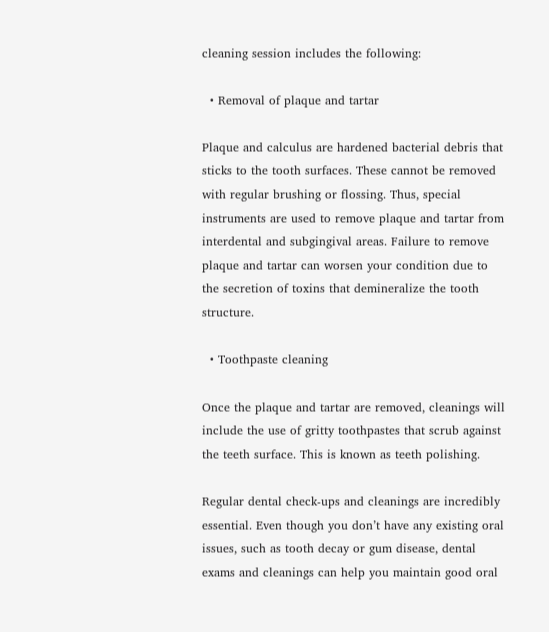cleaning session includes the following:

  • Removal of plaque and tartar

Plaque and calculus are hardened bacterial debris that sticks to the tooth surfaces. These cannot be removed with regular brushing or flossing. Thus, special instruments are used to remove plaque and tartar from interdental and subgingival areas. Failure to remove plaque and tartar can worsen your condition due to the secretion of toxins that demineralize the tooth structure.

  • Toothpaste cleaning

Once the plaque and tartar are removed, cleanings will include the use of gritty toothpastes that scrub against the teeth surface. This is known as teeth polishing.

Regular dental check-ups and cleanings are incredibly essential. Even though you don’t have any existing oral issues, such as tooth decay or gum disease, dental exams and cleanings can help you maintain good oral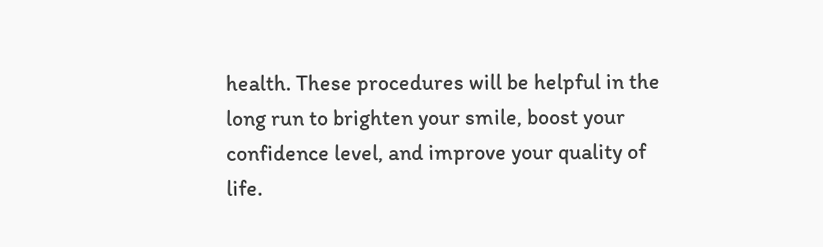health. These procedures will be helpful in the long run to brighten your smile, boost your confidence level, and improve your quality of life.